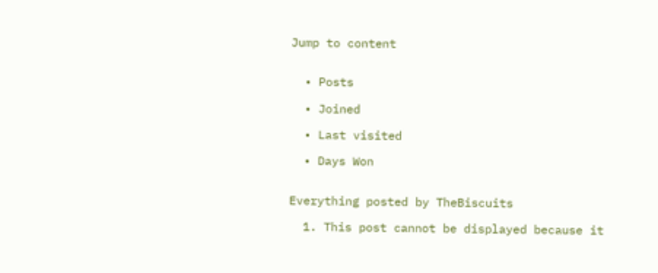Jump to content


  • Posts

  • Joined

  • Last visited

  • Days Won


Everything posted by TheBiscuits

  1. This post cannot be displayed because it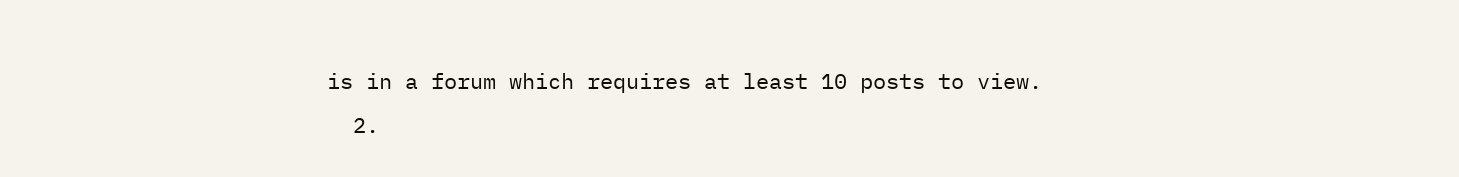is in a forum which requires at least 10 posts to view.
  2.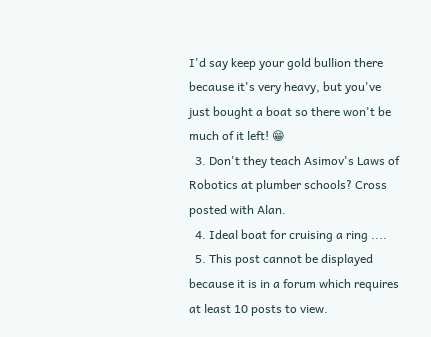I'd say keep your gold bullion there because it's very heavy, but you've just bought a boat so there won't be much of it left! 😁
  3. Don't they teach Asimov's Laws of Robotics at plumber schools? Cross posted with Alan.
  4. Ideal boat for cruising a ring ....
  5. This post cannot be displayed because it is in a forum which requires at least 10 posts to view.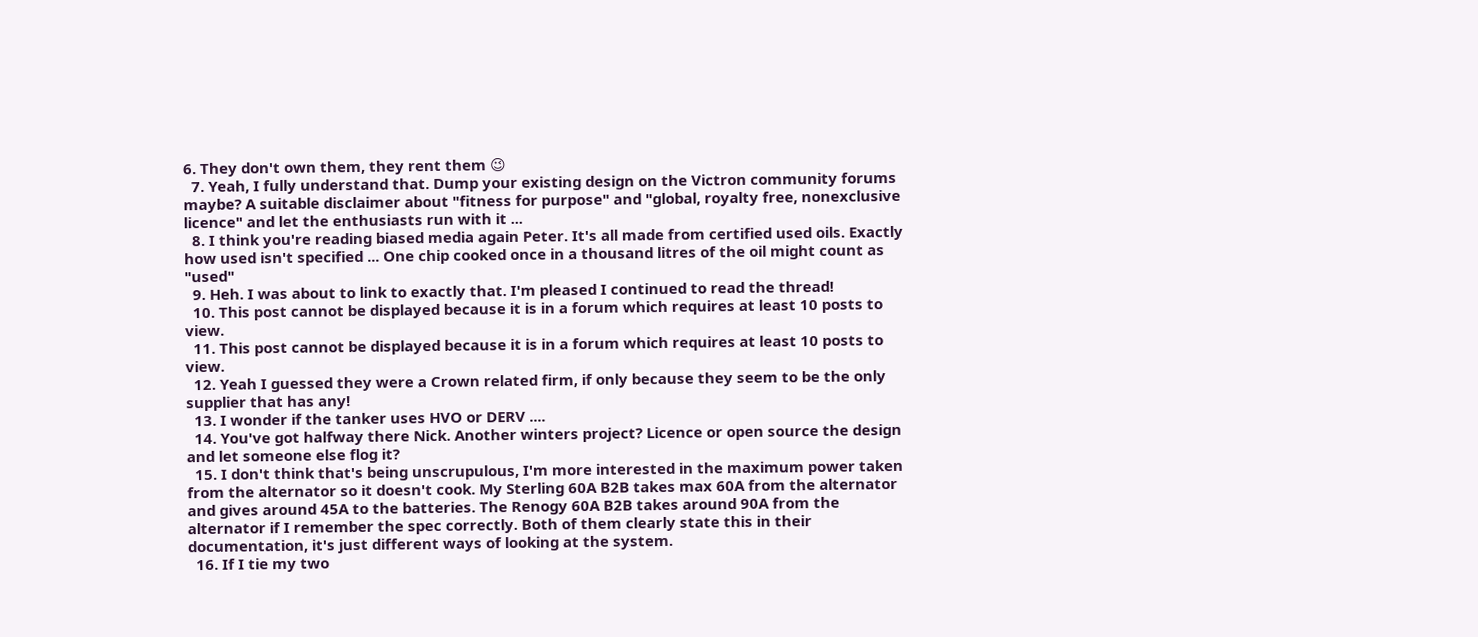6. They don't own them, they rent them 😉
  7. Yeah, I fully understand that. Dump your existing design on the Victron community forums maybe? A suitable disclaimer about "fitness for purpose" and "global, royalty free, nonexclusive licence" and let the enthusiasts run with it ...
  8. I think you're reading biased media again Peter. It's all made from certified used oils. Exactly how used isn't specified ... One chip cooked once in a thousand litres of the oil might count as "used"
  9. Heh. I was about to link to exactly that. I'm pleased I continued to read the thread!
  10. This post cannot be displayed because it is in a forum which requires at least 10 posts to view.
  11. This post cannot be displayed because it is in a forum which requires at least 10 posts to view.
  12. Yeah I guessed they were a Crown related firm, if only because they seem to be the only supplier that has any!
  13. I wonder if the tanker uses HVO or DERV ....
  14. You've got halfway there Nick. Another winters project? Licence or open source the design and let someone else flog it?
  15. I don't think that's being unscrupulous, I'm more interested in the maximum power taken from the alternator so it doesn't cook. My Sterling 60A B2B takes max 60A from the alternator and gives around 45A to the batteries. The Renogy 60A B2B takes around 90A from the alternator if I remember the spec correctly. Both of them clearly state this in their documentation, it's just different ways of looking at the system.
  16. If I tie my two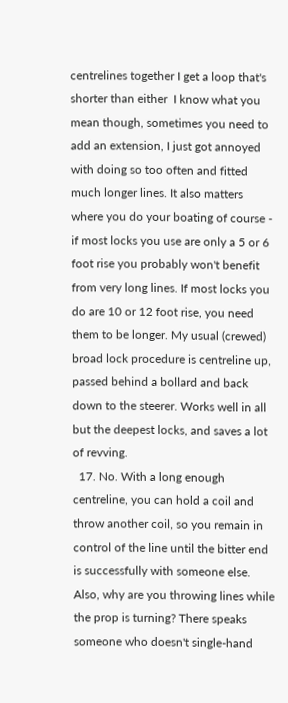centrelines together I get a loop that's shorter than either  I know what you mean though, sometimes you need to add an extension, I just got annoyed with doing so too often and fitted much longer lines. It also matters where you do your boating of course - if most locks you use are only a 5 or 6 foot rise you probably won't benefit from very long lines. If most locks you do are 10 or 12 foot rise, you need them to be longer. My usual (crewed) broad lock procedure is centreline up, passed behind a bollard and back down to the steerer. Works well in all but the deepest locks, and saves a lot of revving.
  17. No. With a long enough centreline, you can hold a coil and throw another coil, so you remain in control of the line until the bitter end is successfully with someone else. Also, why are you throwing lines while the prop is turning? There speaks someone who doesn't single-hand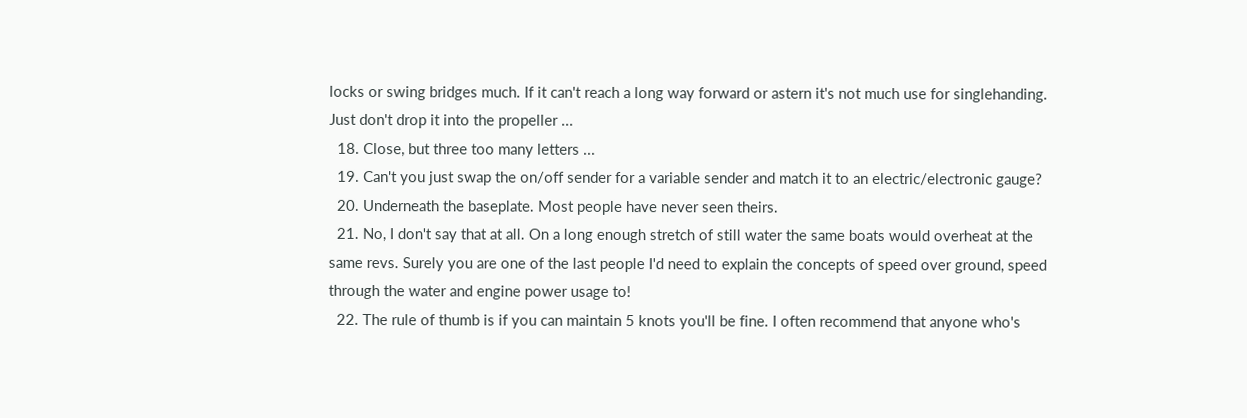locks or swing bridges much. If it can't reach a long way forward or astern it's not much use for singlehanding. Just don't drop it into the propeller ...
  18. Close, but three too many letters ...
  19. Can't you just swap the on/off sender for a variable sender and match it to an electric/electronic gauge?
  20. Underneath the baseplate. Most people have never seen theirs.
  21. No, I don't say that at all. On a long enough stretch of still water the same boats would overheat at the same revs. Surely you are one of the last people I'd need to explain the concepts of speed over ground, speed through the water and engine power usage to!
  22. The rule of thumb is if you can maintain 5 knots you'll be fine. I often recommend that anyone who's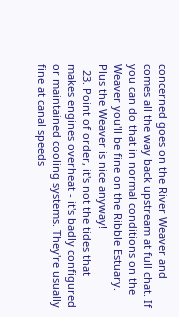concerned goes on the River Weaver and comes all the way back upstream at full chat. If you can do that in normal conditions on the Weaver you'll be fine on the Ribble Estuary. Plus the Weaver is nice anyway!
  23. Point of order, it's not the tides that makes engines overheat - it's badly configured or maintained cooling systems. They're usually fine at canal speeds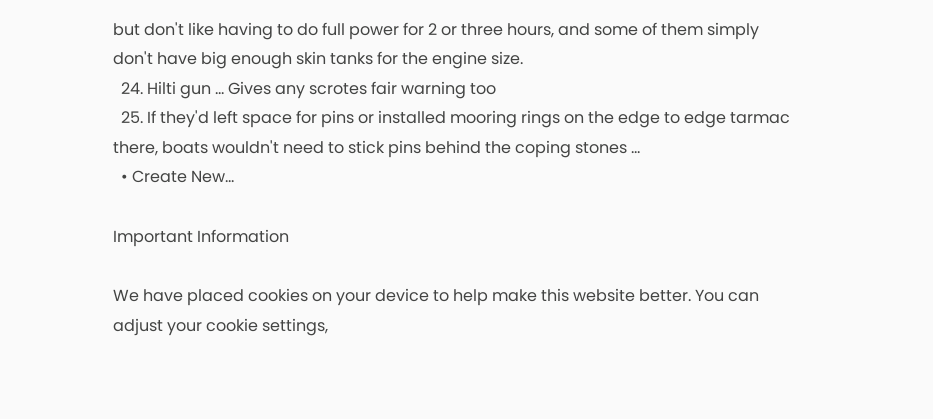but don't like having to do full power for 2 or three hours, and some of them simply don't have big enough skin tanks for the engine size.
  24. Hilti gun ... Gives any scrotes fair warning too
  25. If they'd left space for pins or installed mooring rings on the edge to edge tarmac there, boats wouldn't need to stick pins behind the coping stones ...
  • Create New...

Important Information

We have placed cookies on your device to help make this website better. You can adjust your cookie settings,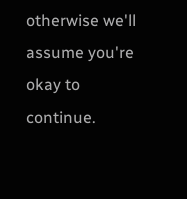otherwise we'll assume you're okay to continue.